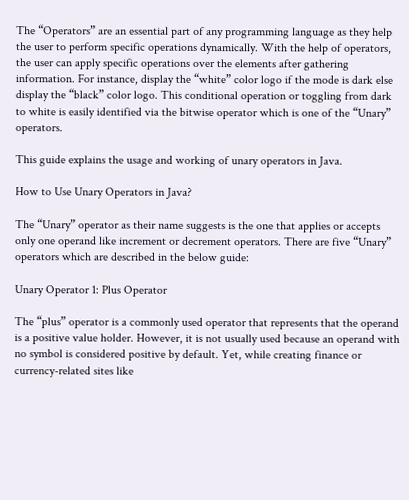The “Operators” are an essential part of any programming language as they help the user to perform specific operations dynamically. With the help of operators, the user can apply specific operations over the elements after gathering information. For instance, display the “white” color logo if the mode is dark else display the “black” color logo. This conditional operation or toggling from dark to white is easily identified via the bitwise operator which is one of the “Unary” operators.

This guide explains the usage and working of unary operators in Java.

How to Use Unary Operators in Java?

The “Unary” operator as their name suggests is the one that applies or accepts only one operand like increment or decrement operators. There are five “Unary” operators which are described in the below guide:

Unary Operator 1: Plus Operator

The “plus” operator is a commonly used operator that represents that the operand is a positive value holder. However, it is not usually used because an operand with no symbol is considered positive by default. Yet, while creating finance or currency-related sites like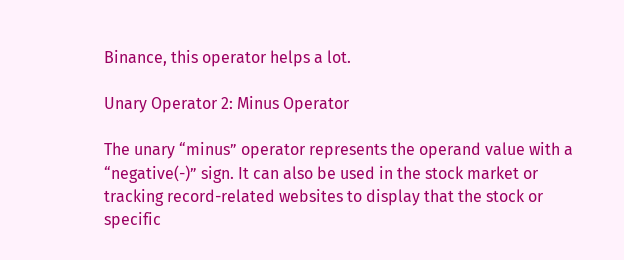Binance, this operator helps a lot.

Unary Operator 2: Minus Operator

The unary “minus” operator represents the operand value with a “negative(-)” sign. It can also be used in the stock market or tracking record-related websites to display that the stock or specific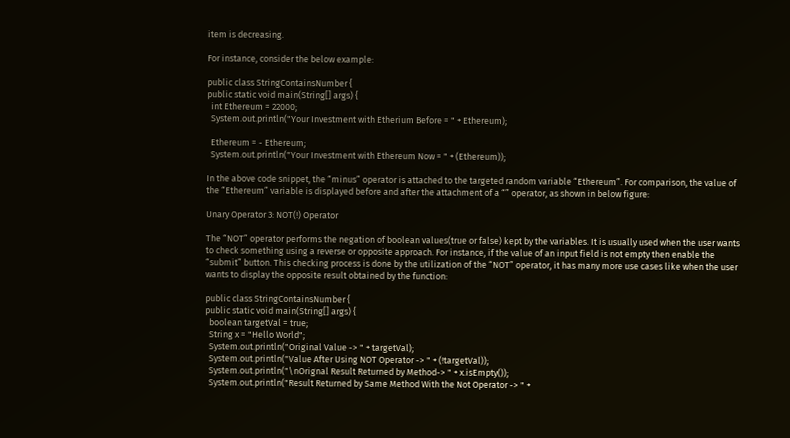item is decreasing.

For instance, consider the below example:

public class StringContainsNumber {
public static void main(String[] args) {
  int Ethereum = 22000;
  System.out.println("Your Investment with Etherium Before = " + Ethereum);

  Ethereum = - Ethereum;
  System.out.println("Your Investment with Ethereum Now = " + (Ethereum));

In the above code snippet, the “minus” operator is attached to the targeted random variable “Ethereum”. For comparison, the value of the “Ethereum” variable is displayed before and after the attachment of a “” operator, as shown in below figure:

Unary Operator 3: NOT(!) Operator

The “NOT” operator performs the negation of boolean values(true or false) kept by the variables. It is usually used when the user wants to check something using a reverse or opposite approach. For instance, if the value of an input field is not empty then enable the “submit” button. This checking process is done by the utilization of the “NOT” operator, it has many more use cases like when the user wants to display the opposite result obtained by the function:

public class StringContainsNumber {
public static void main(String[] args) {
  boolean targetVal = true;
  String x = "Hello World";
  System.out.println("Original Value -> " + targetVal);
  System.out.println("Value After Using NOT Operator -> " + (!targetVal));
  System.out.println("\nOrignal Result Returned by Method-> " + x.isEmpty());
  System.out.println("Result Returned by Same Method With the Not Operator -> " +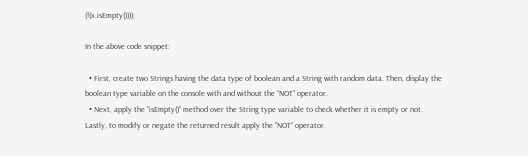(!(x.isEmpty())));

In the above code snippet:

  • First, create two Strings having the data type of boolean and a String with random data. Then, display the boolean type variable on the console with and without the “NOT” operator.
  • Next, apply the “isEmpty()” method over the String type variable to check whether it is empty or not. Lastly, to modify or negate the returned result apply the “NOT” operator.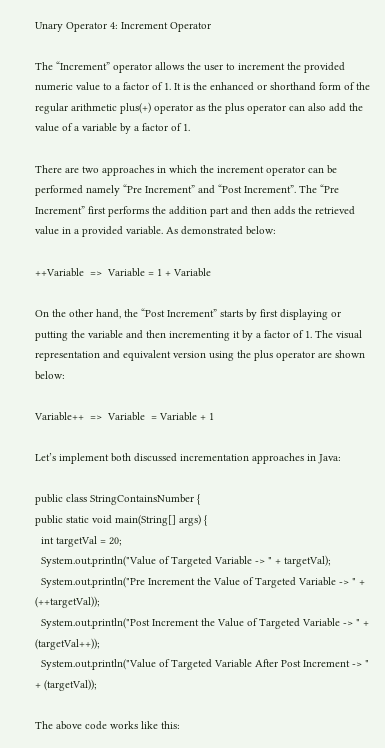Unary Operator 4: Increment Operator

The “Increment” operator allows the user to increment the provided numeric value to a factor of 1. It is the enhanced or shorthand form of the regular arithmetic plus(+) operator as the plus operator can also add the value of a variable by a factor of 1.

There are two approaches in which the increment operator can be performed namely “Pre Increment” and “Post Increment”. The “Pre Increment” first performs the addition part and then adds the retrieved value in a provided variable. As demonstrated below:

++Variable  =>  Variable = 1 + Variable

On the other hand, the “Post Increment” starts by first displaying or putting the variable and then incrementing it by a factor of 1. The visual representation and equivalent version using the plus operator are shown below:

Variable++  =>  Variable  = Variable + 1

Let’s implement both discussed incrementation approaches in Java:

public class StringContainsNumber {
public static void main(String[] args) {
  int targetVal = 20;
  System.out.println("Value of Targeted Variable -> " + targetVal);
  System.out.println("Pre Increment the Value of Targeted Variable -> " + (++targetVal));
  System.out.println("Post Increment the Value of Targeted Variable -> " + (targetVal++));
  System.out.println("Value of Targeted Variable After Post Increment -> " + (targetVal));

The above code works like this: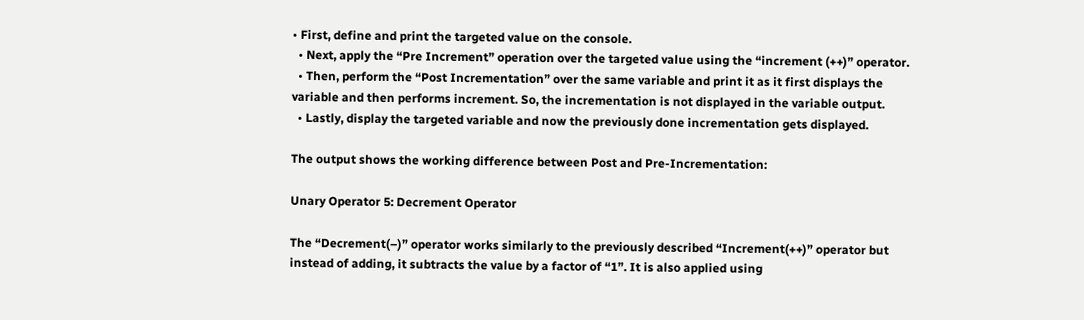• First, define and print the targeted value on the console.
  • Next, apply the “Pre Increment” operation over the targeted value using the “increment (++)” operator.
  • Then, perform the “Post Incrementation” over the same variable and print it as it first displays the variable and then performs increment. So, the incrementation is not displayed in the variable output.
  • Lastly, display the targeted variable and now the previously done incrementation gets displayed.

The output shows the working difference between Post and Pre-Incrementation:

Unary Operator 5: Decrement Operator

The “Decrement(–)” operator works similarly to the previously described “Increment(++)” operator but instead of adding, it subtracts the value by a factor of “1”. It is also applied using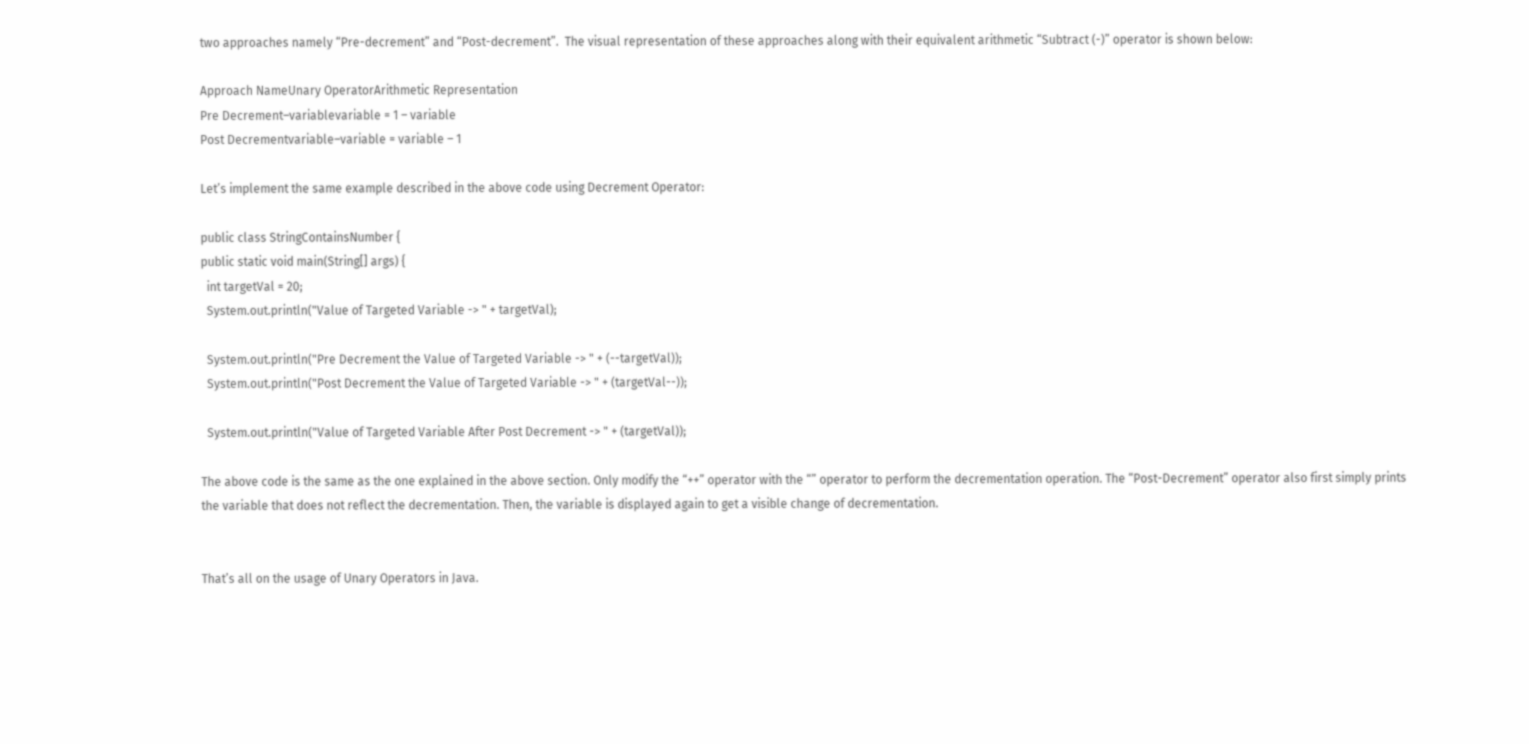two approaches namely “Pre-decrement” and “Post-decrement”.  The visual representation of these approaches along with their equivalent arithmetic “Subtract (-)” operator is shown below:

Approach NameUnary OperatorArithmetic Representation
Pre Decrement–variablevariable = 1 – variable
Post Decrementvariable–variable = variable – 1

Let’s implement the same example described in the above code using Decrement Operator:

public class StringContainsNumber {
public static void main(String[] args) {
  int targetVal = 20;
  System.out.println("Value of Targeted Variable -> " + targetVal);

  System.out.println("Pre Decrement the Value of Targeted Variable -> " + (--targetVal));
  System.out.println("Post Decrement the Value of Targeted Variable -> " + (targetVal--));

  System.out.println("Value of Targeted Variable After Post Decrement -> " + (targetVal));

The above code is the same as the one explained in the above section. Only modify the “++” operator with the “” operator to perform the decrementation operation. The “Post-Decrement” operator also first simply prints the variable that does not reflect the decrementation. Then, the variable is displayed again to get a visible change of decrementation.


That’s all on the usage of Unary Operators in Java.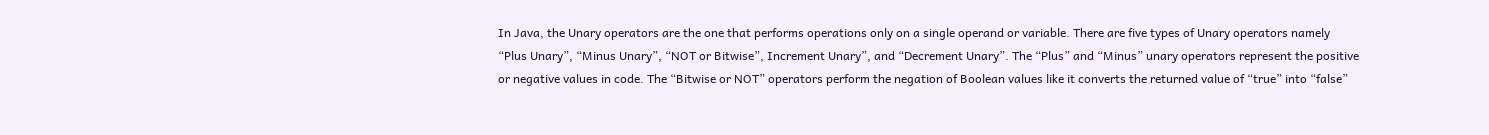In Java, the Unary operators are the one that performs operations only on a single operand or variable. There are five types of Unary operators namely “Plus Unary”, “Minus Unary”, “NOT or Bitwise”, Increment Unary”, and “Decrement Unary”. The “Plus” and “Minus” unary operators represent the positive or negative values in code. The “Bitwise or NOT” operators perform the negation of Boolean values like it converts the returned value of “true” into “false”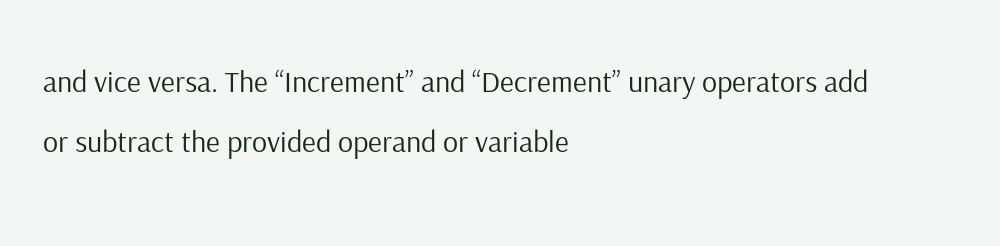and vice versa. The “Increment” and “Decrement” unary operators add or subtract the provided operand or variable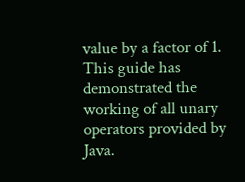value by a factor of 1. This guide has demonstrated the working of all unary operators provided by Java.